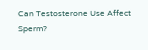Can Testosterone Use Affect Sperm?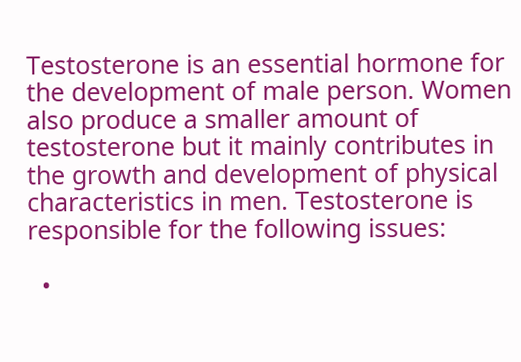Testosterone is an essential hormone for the development of male person. Women also produce a smaller amount of testosterone but it mainly contributes in the growth and development of physical characteristics in men. Testosterone is responsible for the following issues:

  •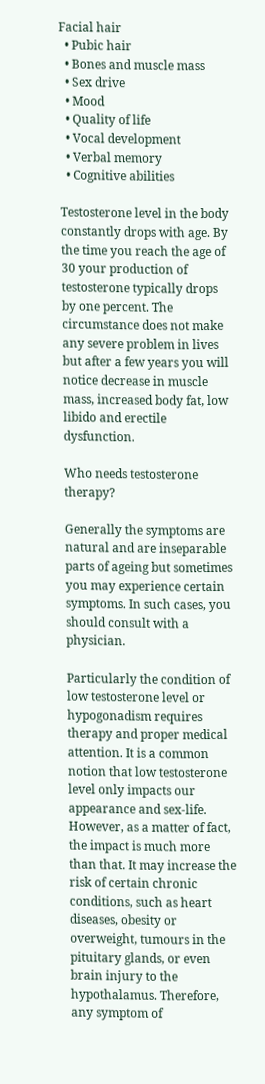Facial hair
  • Pubic hair
  • Bones and muscle mass
  • Sex drive
  • Mood
  • Quality of life
  • Vocal development
  • Verbal memory
  • Cognitive abilities

Testosterone level in the body constantly drops with age. By the time you reach the age of 30 your production of testosterone typically drops by one percent. The circumstance does not make any severe problem in lives but after a few years you will notice decrease in muscle mass, increased body fat, low libido and erectile dysfunction.

Who needs testosterone therapy?

Generally the symptoms are natural and are inseparable parts of ageing but sometimes you may experience certain symptoms. In such cases, you should consult with a physician.

Particularly the condition of low testosterone level or hypogonadism requires therapy and proper medical attention. It is a common notion that low testosterone level only impacts our appearance and sex-life. However, as a matter of fact, the impact is much more than that. It may increase the risk of certain chronic conditions, such as heart diseases, obesity or overweight, tumours in the pituitary glands, or even brain injury to the hypothalamus. Therefore, any symptom of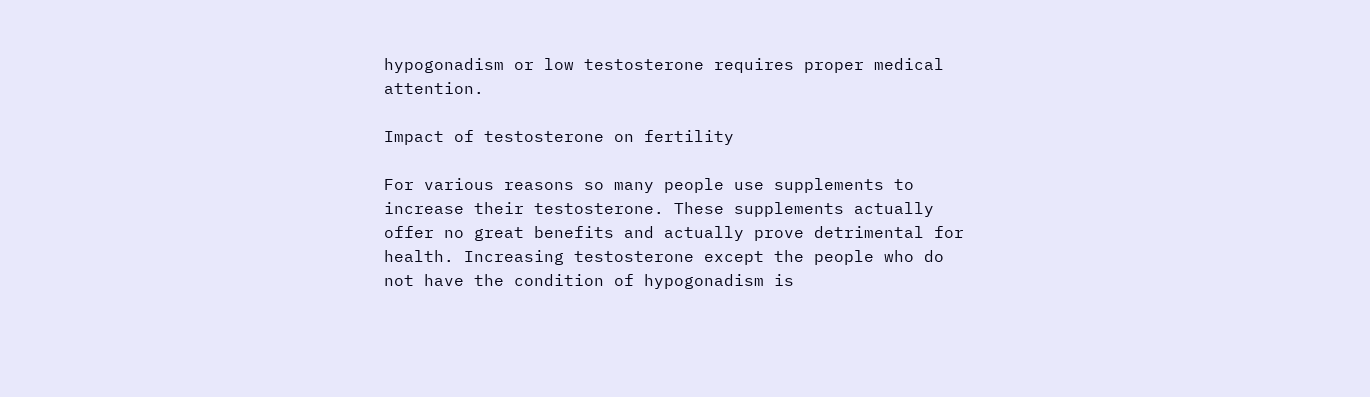hypogonadism or low testosterone requires proper medical attention.

Impact of testosterone on fertility

For various reasons so many people use supplements to increase their testosterone. These supplements actually offer no great benefits and actually prove detrimental for health. Increasing testosterone except the people who do not have the condition of hypogonadism is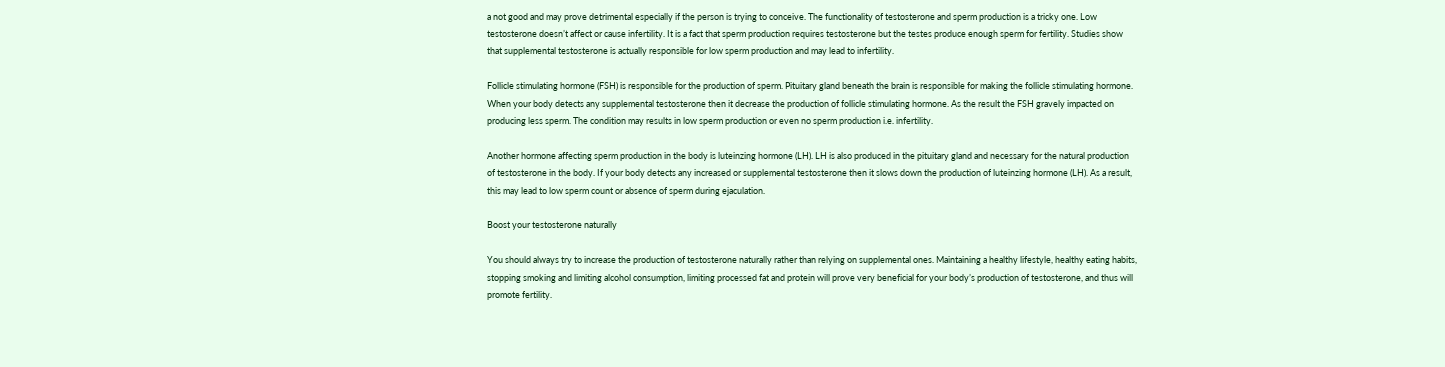a not good and may prove detrimental especially if the person is trying to conceive. The functionality of testosterone and sperm production is a tricky one. Low testosterone doesn’t affect or cause infertility. It is a fact that sperm production requires testosterone but the testes produce enough sperm for fertility. Studies show that supplemental testosterone is actually responsible for low sperm production and may lead to infertility.

Follicle stimulating hormone (FSH) is responsible for the production of sperm. Pituitary gland beneath the brain is responsible for making the follicle stimulating hormone. When your body detects any supplemental testosterone then it decrease the production of follicle stimulating hormone. As the result the FSH gravely impacted on producing less sperm. The condition may results in low sperm production or even no sperm production i.e. infertility.

Another hormone affecting sperm production in the body is luteinzing hormone (LH). LH is also produced in the pituitary gland and necessary for the natural production of testosterone in the body. If your body detects any increased or supplemental testosterone then it slows down the production of luteinzing hormone (LH). As a result, this may lead to low sperm count or absence of sperm during ejaculation.

Boost your testosterone naturally

You should always try to increase the production of testosterone naturally rather than relying on supplemental ones. Maintaining a healthy lifestyle, healthy eating habits, stopping smoking and limiting alcohol consumption, limiting processed fat and protein will prove very beneficial for your body’s production of testosterone, and thus will promote fertility.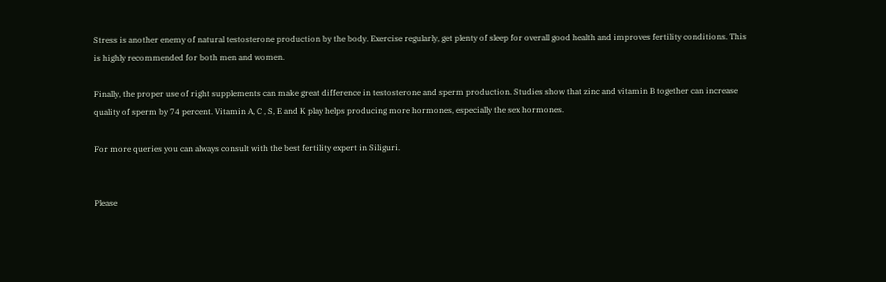Stress is another enemy of natural testosterone production by the body. Exercise regularly, get plenty of sleep for overall good health and improves fertility conditions. This is highly recommended for both men and women.

Finally, the proper use of right supplements can make great difference in testosterone and sperm production. Studies show that zinc and vitamin B together can increase quality of sperm by 74 percent. Vitamin A, C , S, E and K play helps producing more hormones, especially the sex hormones.

For more queries you can always consult with the best fertility expert in Siliguri.


Please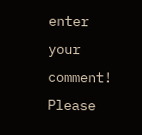enter your comment!
Please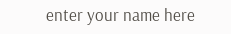enter your name here